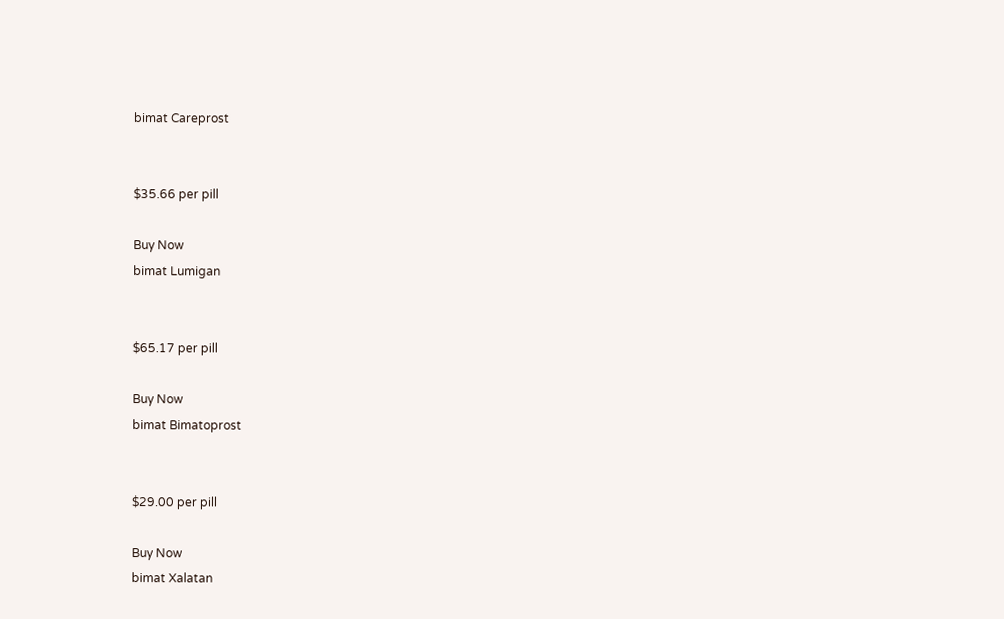bimat Careprost


$35.66 per pill

Buy Now
bimat Lumigan


$65.17 per pill

Buy Now
bimat Bimatoprost


$29.00 per pill

Buy Now
bimat Xalatan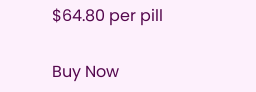$64.80 per pill

Buy Now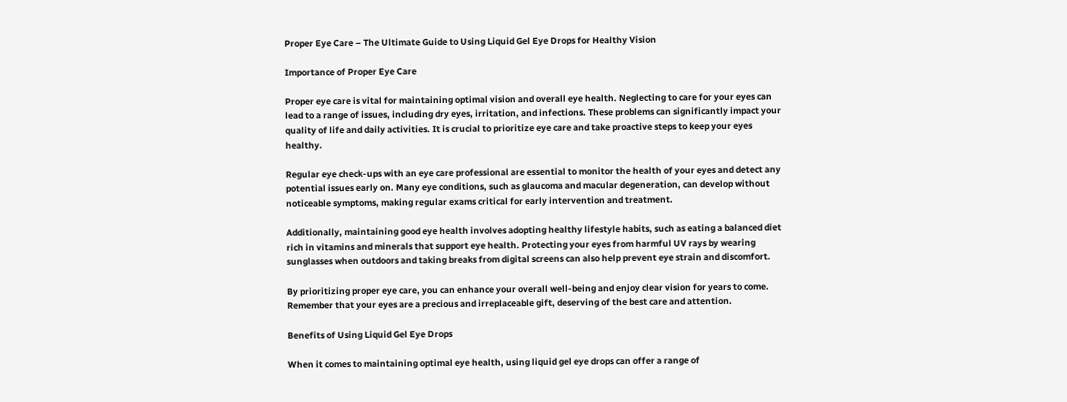Proper Eye Care – The Ultimate Guide to Using Liquid Gel Eye Drops for Healthy Vision

Importance of Proper Eye Care

Proper eye care is vital for maintaining optimal vision and overall eye health. Neglecting to care for your eyes can lead to a range of issues, including dry eyes, irritation, and infections. These problems can significantly impact your quality of life and daily activities. It is crucial to prioritize eye care and take proactive steps to keep your eyes healthy.

Regular eye check-ups with an eye care professional are essential to monitor the health of your eyes and detect any potential issues early on. Many eye conditions, such as glaucoma and macular degeneration, can develop without noticeable symptoms, making regular exams critical for early intervention and treatment.

Additionally, maintaining good eye health involves adopting healthy lifestyle habits, such as eating a balanced diet rich in vitamins and minerals that support eye health. Protecting your eyes from harmful UV rays by wearing sunglasses when outdoors and taking breaks from digital screens can also help prevent eye strain and discomfort.

By prioritizing proper eye care, you can enhance your overall well-being and enjoy clear vision for years to come. Remember that your eyes are a precious and irreplaceable gift, deserving of the best care and attention.

Benefits of Using Liquid Gel Eye Drops

When it comes to maintaining optimal eye health, using liquid gel eye drops can offer a range of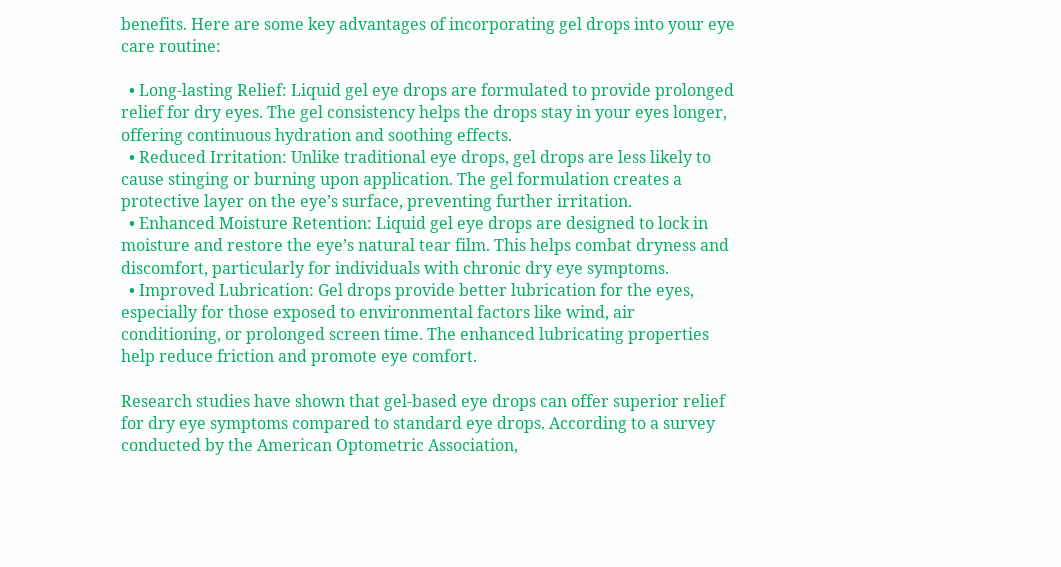benefits. Here are some key advantages of incorporating gel drops into your eye care routine:

  • Long-lasting Relief: Liquid gel eye drops are formulated to provide prolonged relief for dry eyes. The gel consistency helps the drops stay in your eyes longer, offering continuous hydration and soothing effects.
  • Reduced Irritation: Unlike traditional eye drops, gel drops are less likely to cause stinging or burning upon application. The gel formulation creates a protective layer on the eye’s surface, preventing further irritation.
  • Enhanced Moisture Retention: Liquid gel eye drops are designed to lock in moisture and restore the eye’s natural tear film. This helps combat dryness and discomfort, particularly for individuals with chronic dry eye symptoms.
  • Improved Lubrication: Gel drops provide better lubrication for the eyes, especially for those exposed to environmental factors like wind, air conditioning, or prolonged screen time. The enhanced lubricating properties help reduce friction and promote eye comfort.

Research studies have shown that gel-based eye drops can offer superior relief for dry eye symptoms compared to standard eye drops. According to a survey conducted by the American Optometric Association,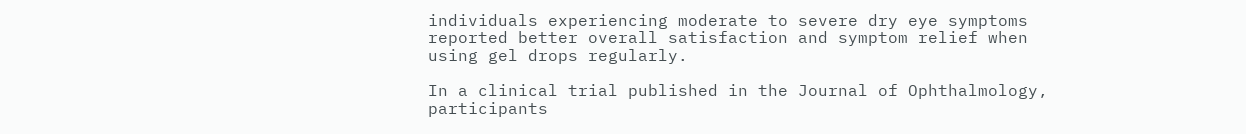individuals experiencing moderate to severe dry eye symptoms reported better overall satisfaction and symptom relief when using gel drops regularly.

In a clinical trial published in the Journal of Ophthalmology, participants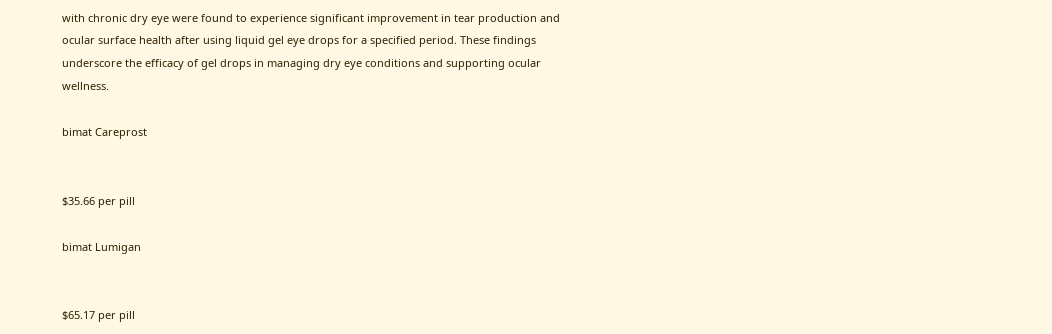with chronic dry eye were found to experience significant improvement in tear production and ocular surface health after using liquid gel eye drops for a specified period. These findings underscore the efficacy of gel drops in managing dry eye conditions and supporting ocular wellness.

bimat Careprost


$35.66 per pill

bimat Lumigan


$65.17 per pill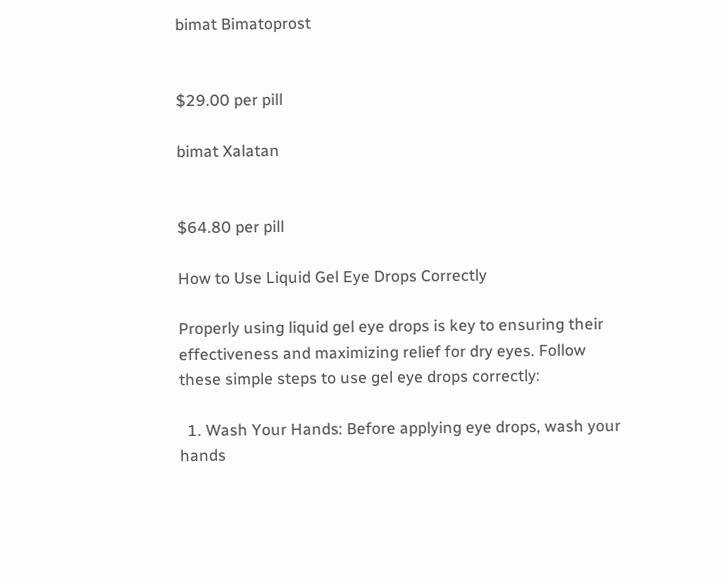bimat Bimatoprost


$29.00 per pill

bimat Xalatan


$64.80 per pill

How to Use Liquid Gel Eye Drops Correctly

Properly using liquid gel eye drops is key to ensuring their effectiveness and maximizing relief for dry eyes. Follow these simple steps to use gel eye drops correctly:

  1. Wash Your Hands: Before applying eye drops, wash your hands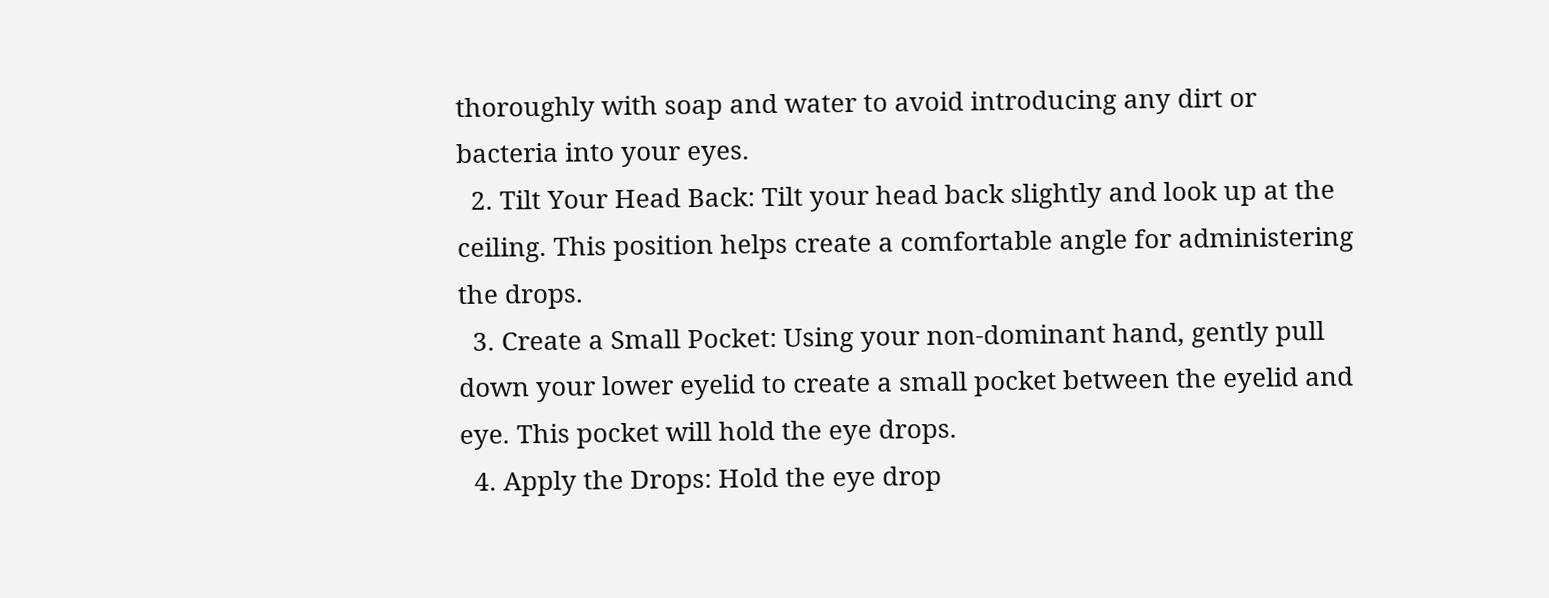thoroughly with soap and water to avoid introducing any dirt or bacteria into your eyes.
  2. Tilt Your Head Back: Tilt your head back slightly and look up at the ceiling. This position helps create a comfortable angle for administering the drops.
  3. Create a Small Pocket: Using your non-dominant hand, gently pull down your lower eyelid to create a small pocket between the eyelid and eye. This pocket will hold the eye drops.
  4. Apply the Drops: Hold the eye drop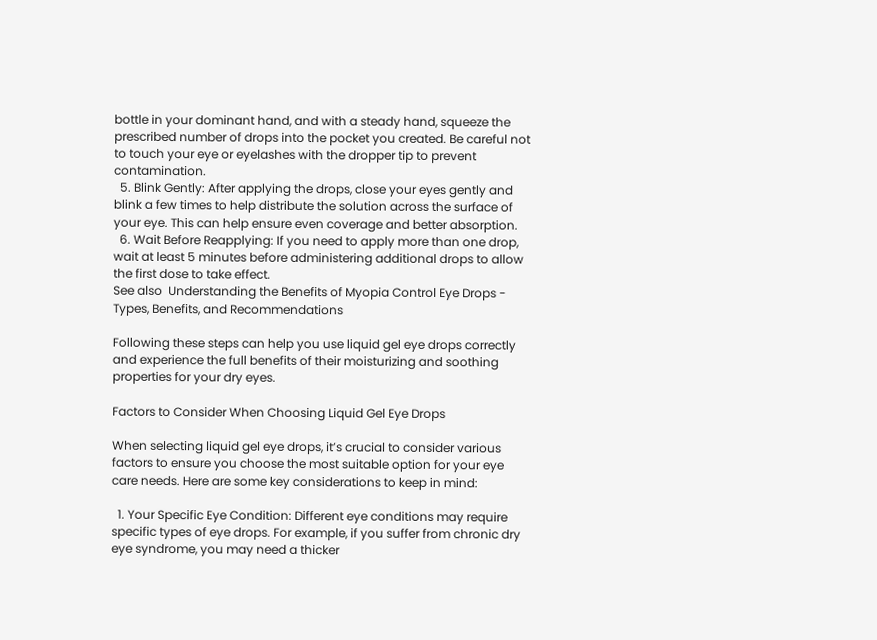bottle in your dominant hand, and with a steady hand, squeeze the prescribed number of drops into the pocket you created. Be careful not to touch your eye or eyelashes with the dropper tip to prevent contamination.
  5. Blink Gently: After applying the drops, close your eyes gently and blink a few times to help distribute the solution across the surface of your eye. This can help ensure even coverage and better absorption.
  6. Wait Before Reapplying: If you need to apply more than one drop, wait at least 5 minutes before administering additional drops to allow the first dose to take effect.
See also  Understanding the Benefits of Myopia Control Eye Drops - Types, Benefits, and Recommendations

Following these steps can help you use liquid gel eye drops correctly and experience the full benefits of their moisturizing and soothing properties for your dry eyes.

Factors to Consider When Choosing Liquid Gel Eye Drops

When selecting liquid gel eye drops, it’s crucial to consider various factors to ensure you choose the most suitable option for your eye care needs. Here are some key considerations to keep in mind:

  1. Your Specific Eye Condition: Different eye conditions may require specific types of eye drops. For example, if you suffer from chronic dry eye syndrome, you may need a thicker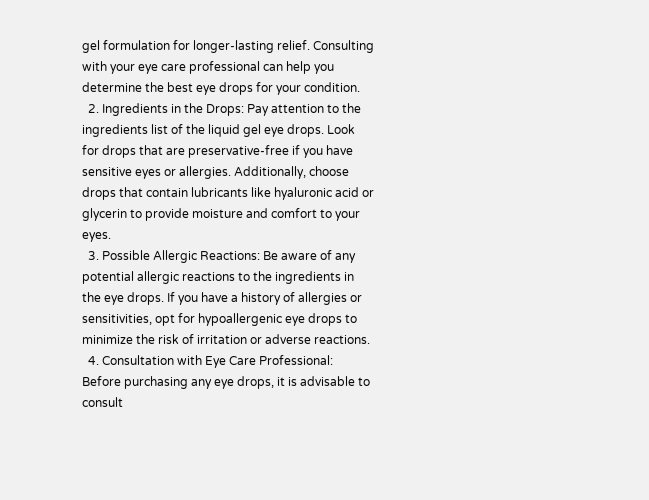gel formulation for longer-lasting relief. Consulting with your eye care professional can help you determine the best eye drops for your condition.
  2. Ingredients in the Drops: Pay attention to the ingredients list of the liquid gel eye drops. Look for drops that are preservative-free if you have sensitive eyes or allergies. Additionally, choose drops that contain lubricants like hyaluronic acid or glycerin to provide moisture and comfort to your eyes.
  3. Possible Allergic Reactions: Be aware of any potential allergic reactions to the ingredients in the eye drops. If you have a history of allergies or sensitivities, opt for hypoallergenic eye drops to minimize the risk of irritation or adverse reactions.
  4. Consultation with Eye Care Professional: Before purchasing any eye drops, it is advisable to consult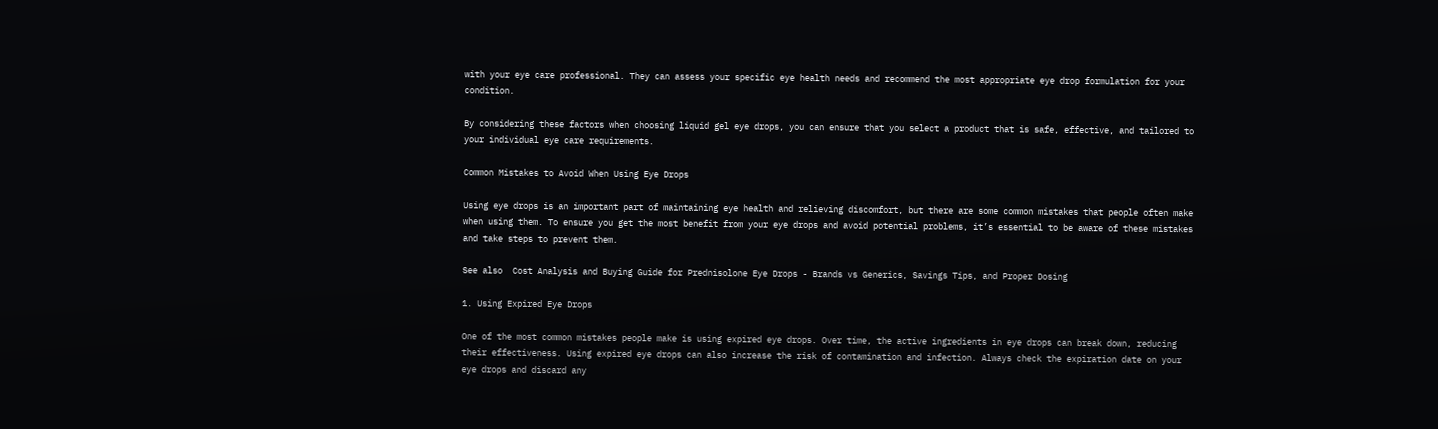with your eye care professional. They can assess your specific eye health needs and recommend the most appropriate eye drop formulation for your condition.

By considering these factors when choosing liquid gel eye drops, you can ensure that you select a product that is safe, effective, and tailored to your individual eye care requirements.

Common Mistakes to Avoid When Using Eye Drops

Using eye drops is an important part of maintaining eye health and relieving discomfort, but there are some common mistakes that people often make when using them. To ensure you get the most benefit from your eye drops and avoid potential problems, it’s essential to be aware of these mistakes and take steps to prevent them.

See also  Cost Analysis and Buying Guide for Prednisolone Eye Drops - Brands vs Generics, Savings Tips, and Proper Dosing

1. Using Expired Eye Drops

One of the most common mistakes people make is using expired eye drops. Over time, the active ingredients in eye drops can break down, reducing their effectiveness. Using expired eye drops can also increase the risk of contamination and infection. Always check the expiration date on your eye drops and discard any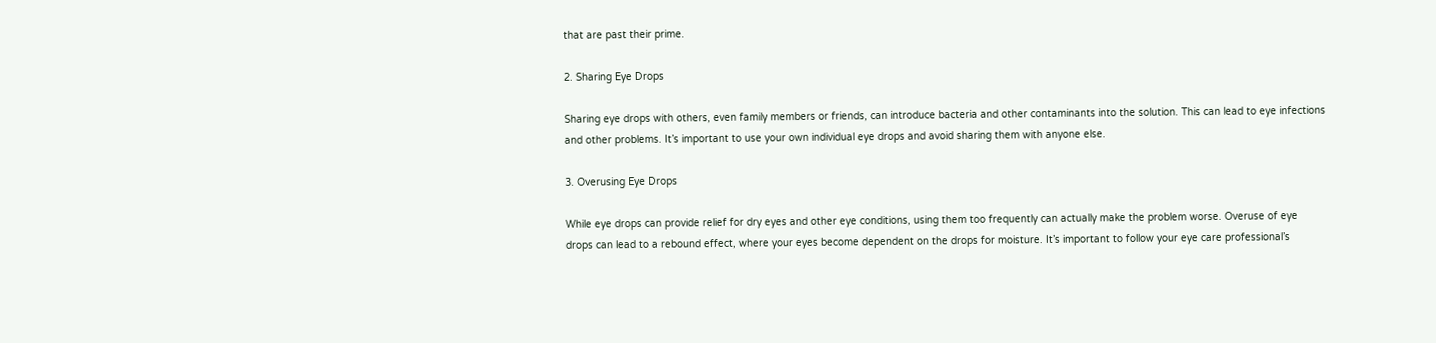that are past their prime.

2. Sharing Eye Drops

Sharing eye drops with others, even family members or friends, can introduce bacteria and other contaminants into the solution. This can lead to eye infections and other problems. It’s important to use your own individual eye drops and avoid sharing them with anyone else.

3. Overusing Eye Drops

While eye drops can provide relief for dry eyes and other eye conditions, using them too frequently can actually make the problem worse. Overuse of eye drops can lead to a rebound effect, where your eyes become dependent on the drops for moisture. It’s important to follow your eye care professional’s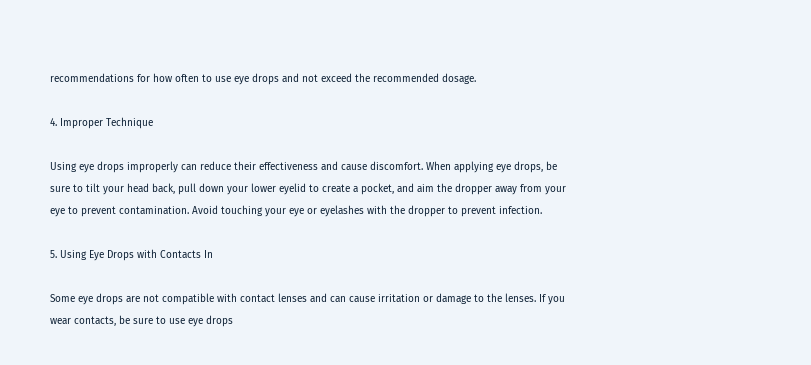recommendations for how often to use eye drops and not exceed the recommended dosage.

4. Improper Technique

Using eye drops improperly can reduce their effectiveness and cause discomfort. When applying eye drops, be sure to tilt your head back, pull down your lower eyelid to create a pocket, and aim the dropper away from your eye to prevent contamination. Avoid touching your eye or eyelashes with the dropper to prevent infection.

5. Using Eye Drops with Contacts In

Some eye drops are not compatible with contact lenses and can cause irritation or damage to the lenses. If you wear contacts, be sure to use eye drops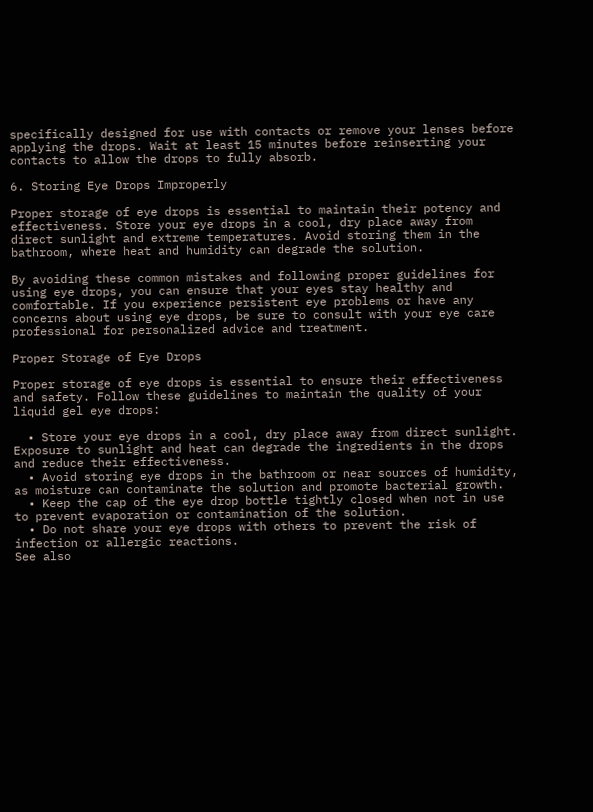specifically designed for use with contacts or remove your lenses before applying the drops. Wait at least 15 minutes before reinserting your contacts to allow the drops to fully absorb.

6. Storing Eye Drops Improperly

Proper storage of eye drops is essential to maintain their potency and effectiveness. Store your eye drops in a cool, dry place away from direct sunlight and extreme temperatures. Avoid storing them in the bathroom, where heat and humidity can degrade the solution.

By avoiding these common mistakes and following proper guidelines for using eye drops, you can ensure that your eyes stay healthy and comfortable. If you experience persistent eye problems or have any concerns about using eye drops, be sure to consult with your eye care professional for personalized advice and treatment.

Proper Storage of Eye Drops

Proper storage of eye drops is essential to ensure their effectiveness and safety. Follow these guidelines to maintain the quality of your liquid gel eye drops:

  • Store your eye drops in a cool, dry place away from direct sunlight. Exposure to sunlight and heat can degrade the ingredients in the drops and reduce their effectiveness.
  • Avoid storing eye drops in the bathroom or near sources of humidity, as moisture can contaminate the solution and promote bacterial growth.
  • Keep the cap of the eye drop bottle tightly closed when not in use to prevent evaporation or contamination of the solution.
  • Do not share your eye drops with others to prevent the risk of infection or allergic reactions.
See also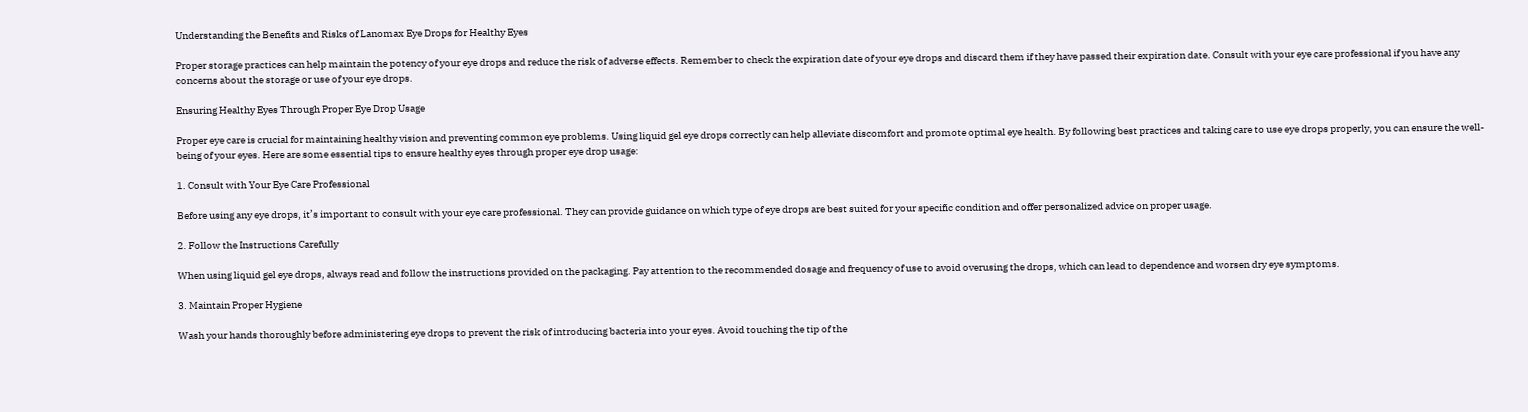Understanding the Benefits and Risks of Lanomax Eye Drops for Healthy Eyes

Proper storage practices can help maintain the potency of your eye drops and reduce the risk of adverse effects. Remember to check the expiration date of your eye drops and discard them if they have passed their expiration date. Consult with your eye care professional if you have any concerns about the storage or use of your eye drops.

Ensuring Healthy Eyes Through Proper Eye Drop Usage

Proper eye care is crucial for maintaining healthy vision and preventing common eye problems. Using liquid gel eye drops correctly can help alleviate discomfort and promote optimal eye health. By following best practices and taking care to use eye drops properly, you can ensure the well-being of your eyes. Here are some essential tips to ensure healthy eyes through proper eye drop usage:

1. Consult with Your Eye Care Professional

Before using any eye drops, it’s important to consult with your eye care professional. They can provide guidance on which type of eye drops are best suited for your specific condition and offer personalized advice on proper usage.

2. Follow the Instructions Carefully

When using liquid gel eye drops, always read and follow the instructions provided on the packaging. Pay attention to the recommended dosage and frequency of use to avoid overusing the drops, which can lead to dependence and worsen dry eye symptoms.

3. Maintain Proper Hygiene

Wash your hands thoroughly before administering eye drops to prevent the risk of introducing bacteria into your eyes. Avoid touching the tip of the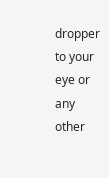dropper to your eye or any other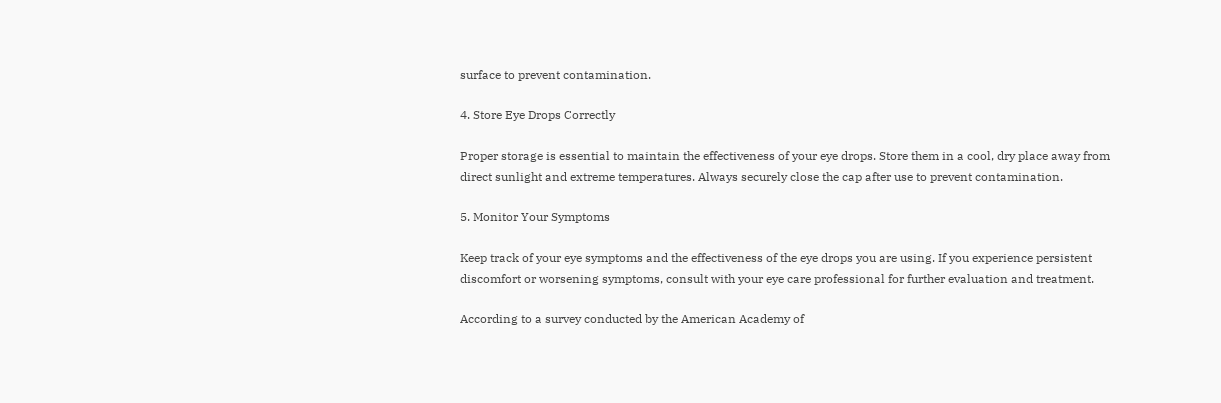surface to prevent contamination.

4. Store Eye Drops Correctly

Proper storage is essential to maintain the effectiveness of your eye drops. Store them in a cool, dry place away from direct sunlight and extreme temperatures. Always securely close the cap after use to prevent contamination.

5. Monitor Your Symptoms

Keep track of your eye symptoms and the effectiveness of the eye drops you are using. If you experience persistent discomfort or worsening symptoms, consult with your eye care professional for further evaluation and treatment.

According to a survey conducted by the American Academy of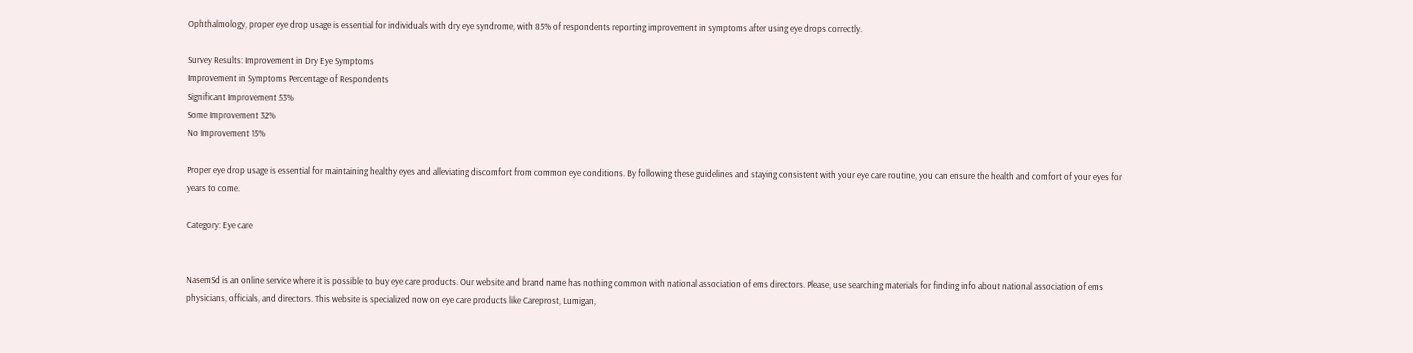Ophthalmology, proper eye drop usage is essential for individuals with dry eye syndrome, with 85% of respondents reporting improvement in symptoms after using eye drops correctly.

Survey Results: Improvement in Dry Eye Symptoms
Improvement in Symptoms Percentage of Respondents
Significant Improvement 53%
Some Improvement 32%
No Improvement 15%

Proper eye drop usage is essential for maintaining healthy eyes and alleviating discomfort from common eye conditions. By following these guidelines and staying consistent with your eye care routine, you can ensure the health and comfort of your eyes for years to come.

Category: Eye care


NasemSd is an online service where it is possible to buy eye care products. Our website and brand name has nothing common with national association of ems directors. Please, use searching materials for finding info about national association of ems physicians, officials, and directors. This website is specialized now on eye care products like Careprost, Lumigan,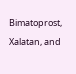Bimatoprost, Xalatan, and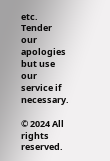etc. Tender our apologies but use our service if necessary.

© 2024 All rights reserved.